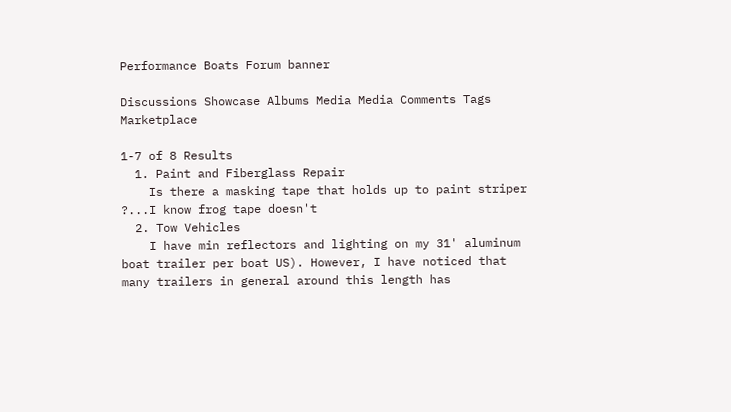Performance Boats Forum banner

Discussions Showcase Albums Media Media Comments Tags Marketplace

1-7 of 8 Results
  1. Paint and Fiberglass Repair
    Is there a masking tape that holds up to paint striper ?...I know frog tape doesn't
  2. Tow Vehicles
    I have min reflectors and lighting on my 31' aluminum boat trailer per boat US). However, I have noticed that many trailers in general around this length has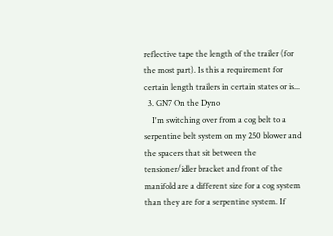reflective tape the length of the trailer (for the most part). Is this a requirement for certain length trailers in certain states or is...
  3. GN7 On the Dyno
    I'm switching over from a cog belt to a serpentine belt system on my 250 blower and the spacers that sit between the tensioner/idler bracket and front of the manifold are a different size for a cog system than they are for a serpentine system. If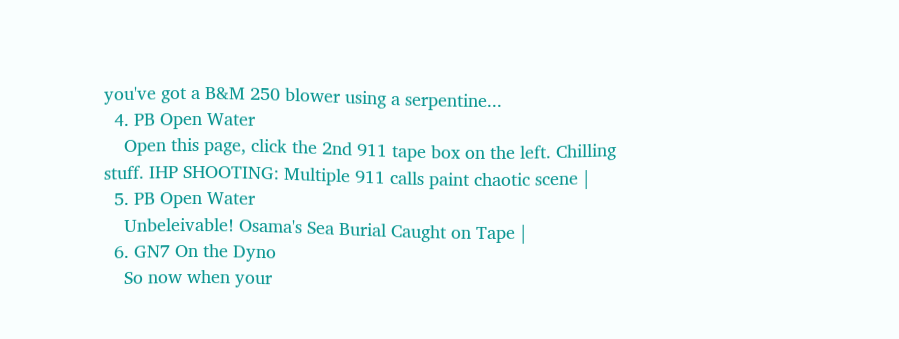you've got a B&M 250 blower using a serpentine...
  4. PB Open Water
    Open this page, click the 2nd 911 tape box on the left. Chilling stuff. IHP SHOOTING: Multiple 911 calls paint chaotic scene |
  5. PB Open Water
    Unbeleivable! Osama's Sea Burial Caught on Tape |
  6. GN7 On the Dyno
    So now when your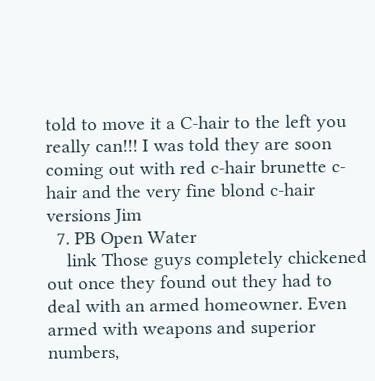told to move it a C-hair to the left you really can!!! I was told they are soon coming out with red c-hair brunette c-hair and the very fine blond c-hair versions Jim
  7. PB Open Water
    link Those guys completely chickened out once they found out they had to deal with an armed homeowner. Even armed with weapons and superior numbers,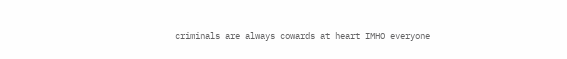criminals are always cowards at heart IMHO everyone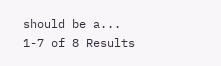should be a...
1-7 of 8 Results